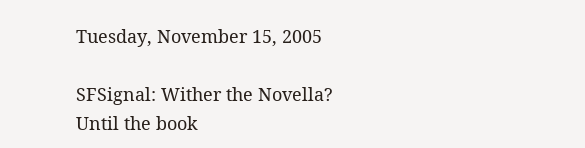Tuesday, November 15, 2005

SFSignal: Wither the Novella?
Until the book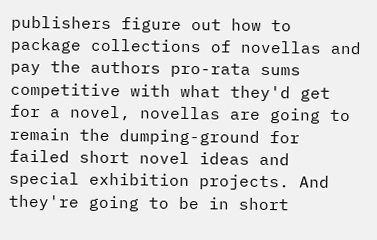publishers figure out how to package collections of novellas and pay the authors pro-rata sums competitive with what they'd get for a novel, novellas are going to remain the dumping-ground for failed short novel ideas and special exhibition projects. And they're going to be in short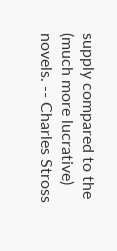supply compared to the (much more lucrative) novels. -- Charles Stross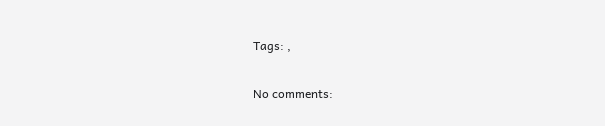Tags: ,

No comments: